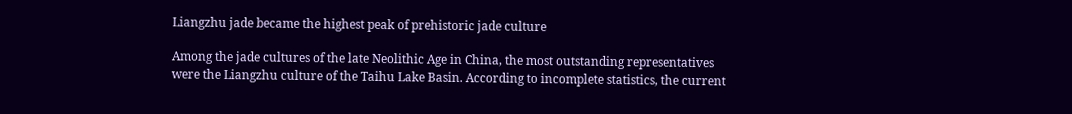Liangzhu jade became the highest peak of prehistoric jade culture

Among the jade cultures of the late Neolithic Age in China, the most outstanding representatives were the Liangzhu culture of the Taihu Lake Basin. According to incomplete statistics, the current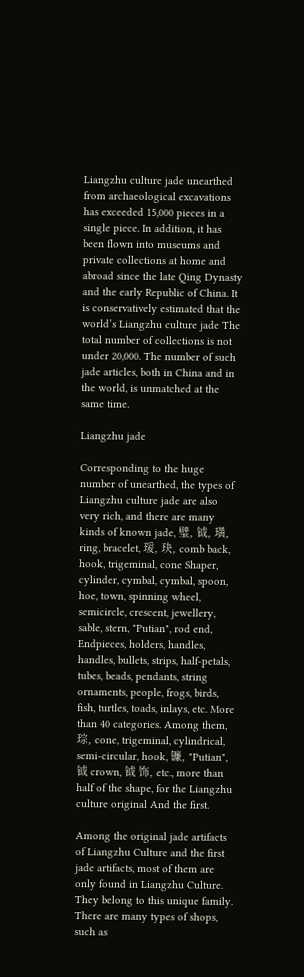Liangzhu culture jade unearthed from archaeological excavations has exceeded 15,000 pieces in a single piece. In addition, it has been flown into museums and private collections at home and abroad since the late Qing Dynasty and the early Republic of China. It is conservatively estimated that the world’s Liangzhu culture jade The total number of collections is not under 20,000. The number of such jade articles, both in China and in the world, is unmatched at the same time.

Liangzhu jade

Corresponding to the huge number of unearthed, the types of Liangzhu culture jade are also very rich, and there are many kinds of known jade, 璧, 钺, 璜, ring, bracelet, 瑗, 玦, comb back, hook, trigeminal, cone Shaper, cylinder, cymbal, cymbal, spoon, hoe, town, spinning wheel, semicircle, crescent, jewellery, sable, stern, "Putian", rod end, Endpieces, holders, handles, handles, bullets, strips, half-petals, tubes, beads, pendants, string ornaments, people, frogs, birds, fish, turtles, toads, inlays, etc. More than 40 categories. Among them, 琮, cone, trigeminal, cylindrical, semi-circular, hook, 镰, "Putian", 钺 crown, 钺 饰, etc., more than half of the shape, for the Liangzhu culture original And the first.

Among the original jade artifacts of Liangzhu Culture and the first jade artifacts, most of them are only found in Liangzhu Culture. They belong to this unique family. There are many types of shops, such as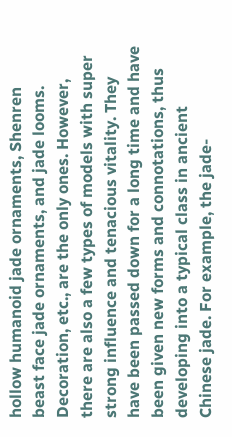hollow humanoid jade ornaments, Shenren beast face jade ornaments, and jade looms. Decoration, etc., are the only ones. However, there are also a few types of models with super strong influence and tenacious vitality. They have been passed down for a long time and have been given new forms and connotations, thus developing into a typical class in ancient Chinese jade. For example, the jade-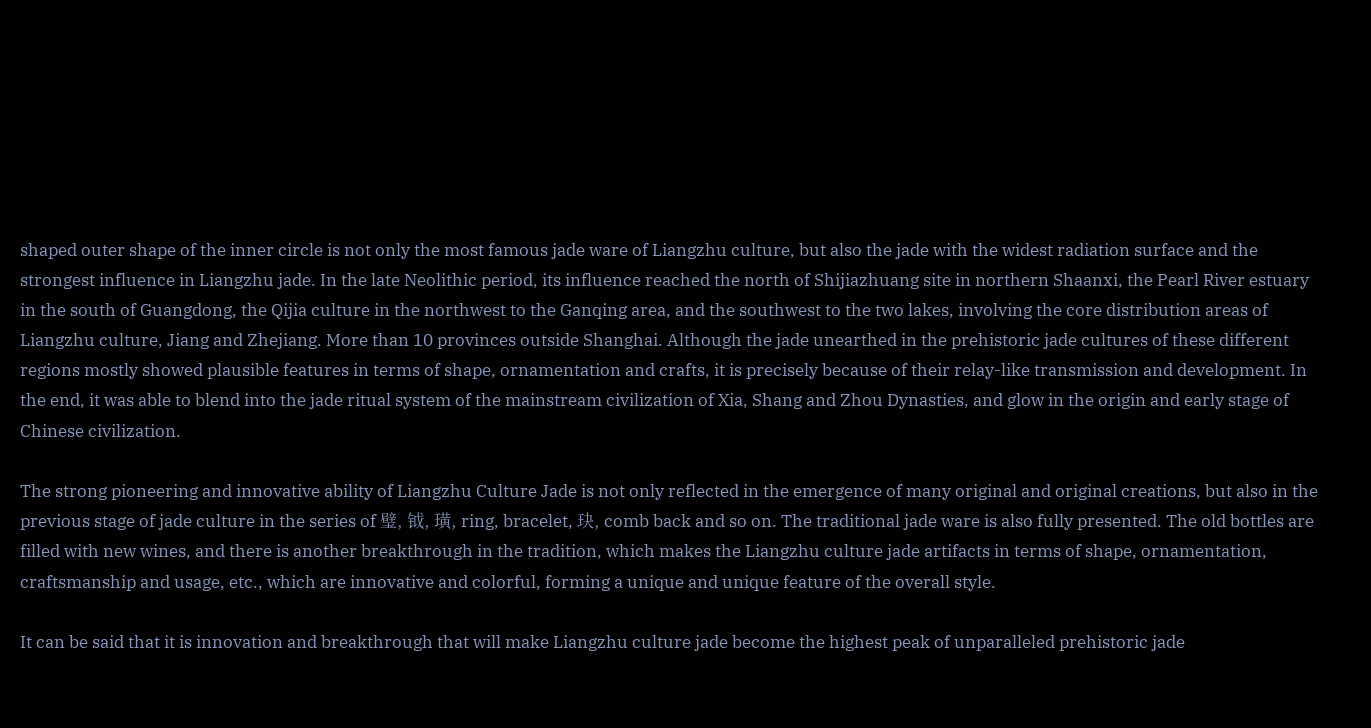shaped outer shape of the inner circle is not only the most famous jade ware of Liangzhu culture, but also the jade with the widest radiation surface and the strongest influence in Liangzhu jade. In the late Neolithic period, its influence reached the north of Shijiazhuang site in northern Shaanxi, the Pearl River estuary in the south of Guangdong, the Qijia culture in the northwest to the Ganqing area, and the southwest to the two lakes, involving the core distribution areas of Liangzhu culture, Jiang and Zhejiang. More than 10 provinces outside Shanghai. Although the jade unearthed in the prehistoric jade cultures of these different regions mostly showed plausible features in terms of shape, ornamentation and crafts, it is precisely because of their relay-like transmission and development. In the end, it was able to blend into the jade ritual system of the mainstream civilization of Xia, Shang and Zhou Dynasties, and glow in the origin and early stage of Chinese civilization.

The strong pioneering and innovative ability of Liangzhu Culture Jade is not only reflected in the emergence of many original and original creations, but also in the previous stage of jade culture in the series of 璧, 钺, 璜, ring, bracelet, 玦, comb back and so on. The traditional jade ware is also fully presented. The old bottles are filled with new wines, and there is another breakthrough in the tradition, which makes the Liangzhu culture jade artifacts in terms of shape, ornamentation, craftsmanship and usage, etc., which are innovative and colorful, forming a unique and unique feature of the overall style.

It can be said that it is innovation and breakthrough that will make Liangzhu culture jade become the highest peak of unparalleled prehistoric jade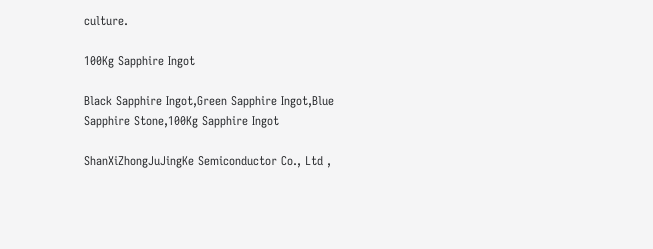culture.

100Kg Sapphire Ingot

Black Sapphire Ingot,Green Sapphire Ingot,Blue Sapphire Stone,100Kg Sapphire Ingot

ShanXiZhongJuJingKe Semiconductor Co., Ltd ,